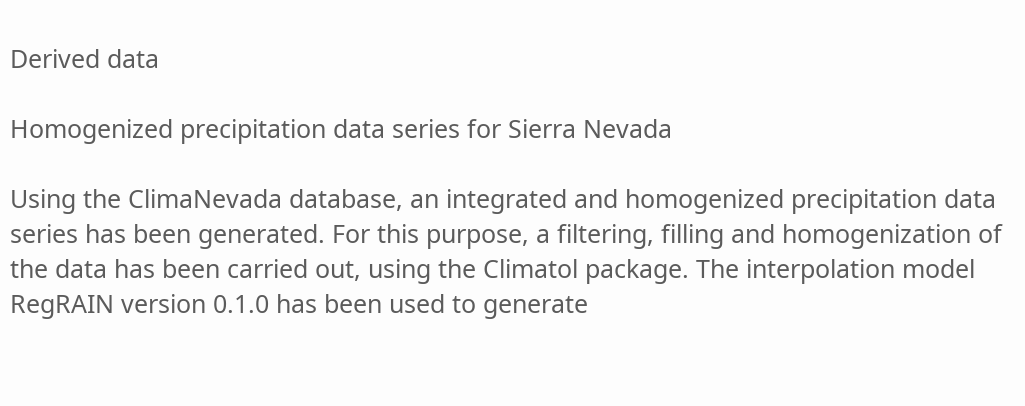Derived data

Homogenized precipitation data series for Sierra Nevada

Using the ClimaNevada database, an integrated and homogenized precipitation data series has been generated. For this purpose, a filtering, filling and homogenization of the data has been carried out, using the Climatol package. The interpolation model RegRAIN version 0.1.0 has been used to generate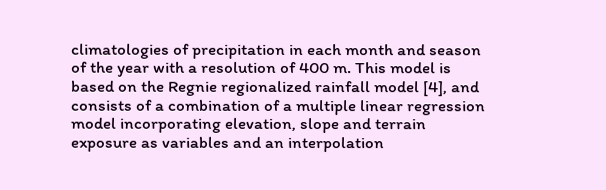climatologies of precipitation in each month and season of the year with a resolution of 400 m. This model is based on the Regnie regionalized rainfall model [4], and consists of a combination of a multiple linear regression model incorporating elevation, slope and terrain exposure as variables and an interpolation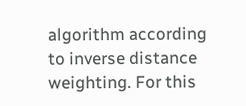algorithm according to inverse distance weighting. For this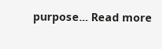purpose... Read more